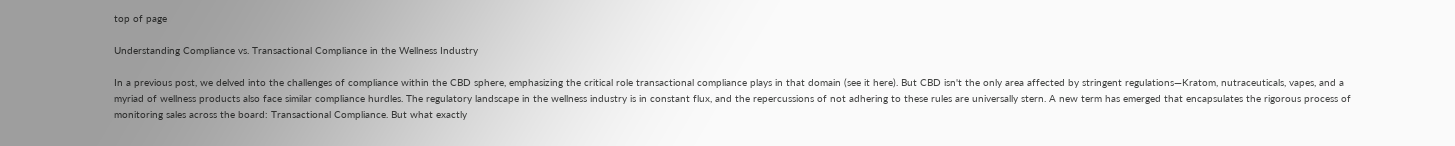top of page

Understanding Compliance vs. Transactional Compliance in the Wellness Industry

In a previous post, we delved into the challenges of compliance within the CBD sphere, emphasizing the critical role transactional compliance plays in that domain (see it here). But CBD isn't the only area affected by stringent regulations—Kratom, nutraceuticals, vapes, and a myriad of wellness products also face similar compliance hurdles. The regulatory landscape in the wellness industry is in constant flux, and the repercussions of not adhering to these rules are universally stern. A new term has emerged that encapsulates the rigorous process of monitoring sales across the board: Transactional Compliance. But what exactly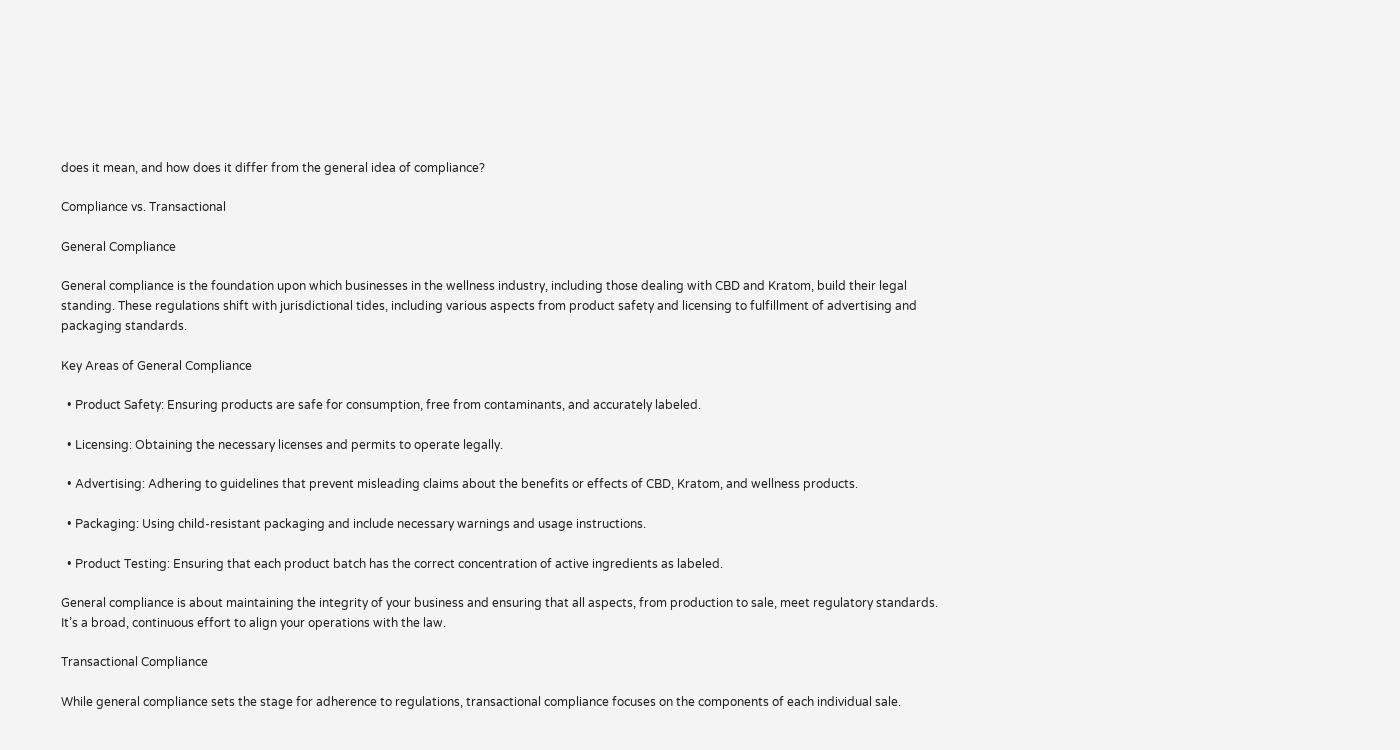does it mean, and how does it differ from the general idea of compliance?

Compliance vs. Transactional

General Compliance

General compliance is the foundation upon which businesses in the wellness industry, including those dealing with CBD and Kratom, build their legal standing. These regulations shift with jurisdictional tides, including various aspects from product safety and licensing to fulfillment of advertising and packaging standards.

Key Areas of General Compliance

  • Product Safety: Ensuring products are safe for consumption, free from contaminants, and accurately labeled.

  • Licensing: Obtaining the necessary licenses and permits to operate legally.

  • Advertising: Adhering to guidelines that prevent misleading claims about the benefits or effects of CBD, Kratom, and wellness products.

  • Packaging: Using child-resistant packaging and include necessary warnings and usage instructions.

  • Product Testing: Ensuring that each product batch has the correct concentration of active ingredients as labeled.

General compliance is about maintaining the integrity of your business and ensuring that all aspects, from production to sale, meet regulatory standards. It’s a broad, continuous effort to align your operations with the law.

Transactional Compliance

While general compliance sets the stage for adherence to regulations, transactional compliance focuses on the components of each individual sale.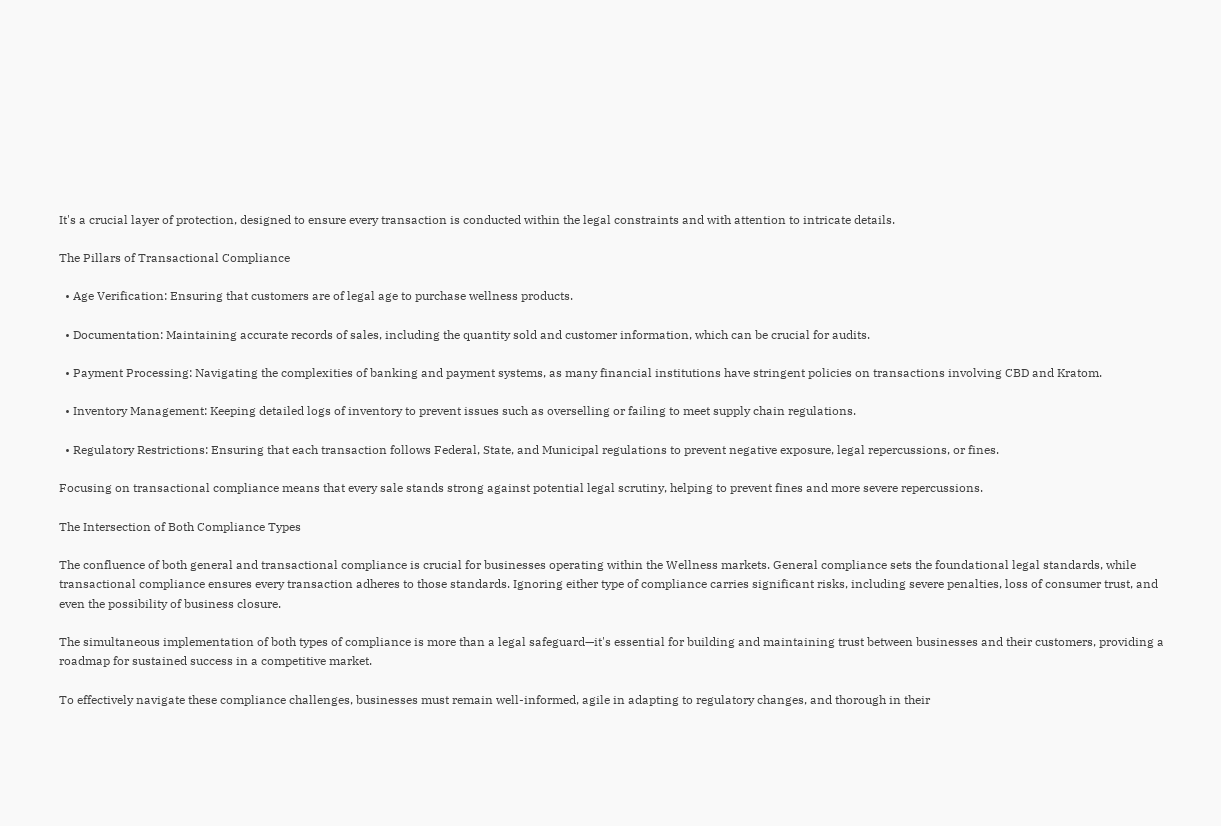It's a crucial layer of protection, designed to ensure every transaction is conducted within the legal constraints and with attention to intricate details.

The Pillars of Transactional Compliance

  • Age Verification: Ensuring that customers are of legal age to purchase wellness products.

  • Documentation: Maintaining accurate records of sales, including the quantity sold and customer information, which can be crucial for audits.

  • Payment Processing: Navigating the complexities of banking and payment systems, as many financial institutions have stringent policies on transactions involving CBD and Kratom.

  • Inventory Management: Keeping detailed logs of inventory to prevent issues such as overselling or failing to meet supply chain regulations.

  • Regulatory Restrictions: Ensuring that each transaction follows Federal, State, and Municipal regulations to prevent negative exposure, legal repercussions, or fines.

Focusing on transactional compliance means that every sale stands strong against potential legal scrutiny, helping to prevent fines and more severe repercussions.

The Intersection of Both Compliance Types

The confluence of both general and transactional compliance is crucial for businesses operating within the Wellness markets. General compliance sets the foundational legal standards, while transactional compliance ensures every transaction adheres to those standards. Ignoring either type of compliance carries significant risks, including severe penalties, loss of consumer trust, and even the possibility of business closure.

The simultaneous implementation of both types of compliance is more than a legal safeguard—it's essential for building and maintaining trust between businesses and their customers, providing a roadmap for sustained success in a competitive market.

To effectively navigate these compliance challenges, businesses must remain well-informed, agile in adapting to regulatory changes, and thorough in their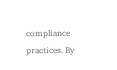compliance practices. By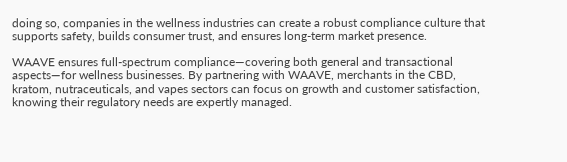doing so, companies in the wellness industries can create a robust compliance culture that supports safety, builds consumer trust, and ensures long-term market presence.

WAAVE ensures full-spectrum compliance—covering both general and transactional aspects—for wellness businesses. By partnering with WAAVE, merchants in the CBD, kratom, nutraceuticals, and vapes sectors can focus on growth and customer satisfaction, knowing their regulatory needs are expertly managed.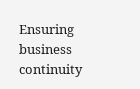Ensuring business continuity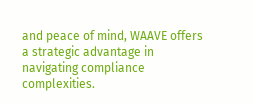and peace of mind, WAAVE offers a strategic advantage in navigating compliance complexities.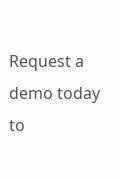Request a demo today to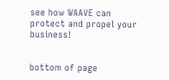see how WAAVE can protect and propel your business!


bottom of page